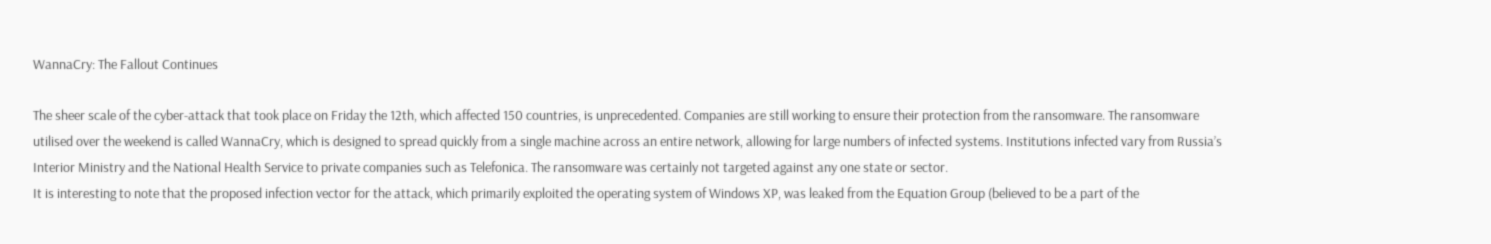WannaCry: The Fallout Continues

The sheer scale of the cyber-attack that took place on Friday the 12th, which affected 150 countries, is unprecedented. Companies are still working to ensure their protection from the ransomware. The ransomware utilised over the weekend is called WannaCry, which is designed to spread quickly from a single machine across an entire network, allowing for large numbers of infected systems. Institutions infected vary from Russia’s Interior Ministry and the National Health Service to private companies such as Telefonica. The ransomware was certainly not targeted against any one state or sector.
It is interesting to note that the proposed infection vector for the attack, which primarily exploited the operating system of Windows XP, was leaked from the Equation Group (believed to be a part of the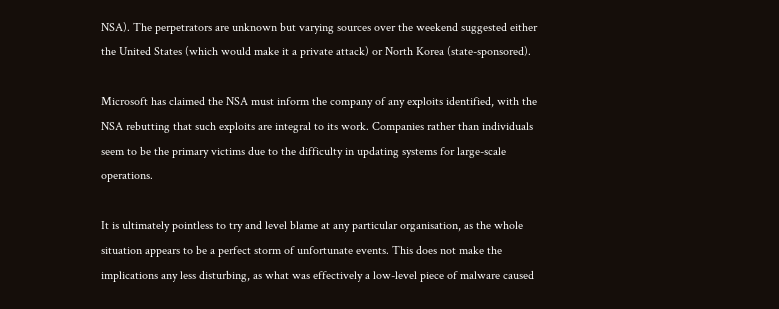NSA). The perpetrators are unknown but varying sources over the weekend suggested either the United States (which would make it a private attack) or North Korea (state-sponsored).

Microsoft has claimed the NSA must inform the company of any exploits identified, with the NSA rebutting that such exploits are integral to its work. Companies rather than individuals seem to be the primary victims due to the difficulty in updating systems for large-scale operations.

It is ultimately pointless to try and level blame at any particular organisation, as the whole situation appears to be a perfect storm of unfortunate events. This does not make the implications any less disturbing, as what was effectively a low-level piece of malware caused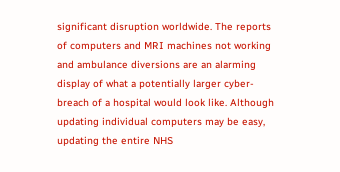significant disruption worldwide. The reports of computers and MRI machines not working and ambulance diversions are an alarming display of what a potentially larger cyber-breach of a hospital would look like. Although updating individual computers may be easy, updating the entire NHS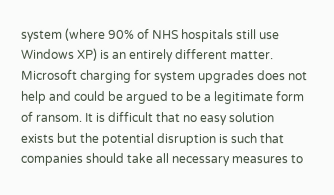system (where 90% of NHS hospitals still use Windows XP) is an entirely different matter. Microsoft charging for system upgrades does not help and could be argued to be a legitimate form of ransom. It is difficult that no easy solution exists but the potential disruption is such that companies should take all necessary measures to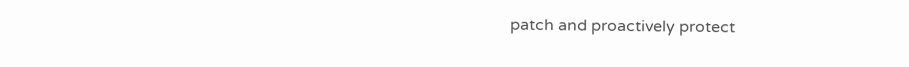patch and proactively protect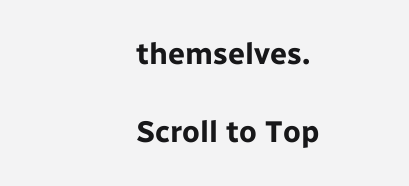themselves.

Scroll to Top